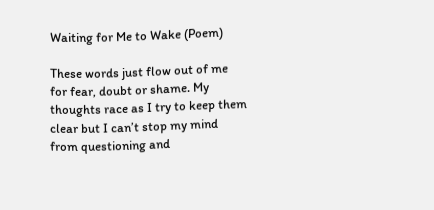Waiting for Me to Wake (Poem)

These words just flow out of me for fear, doubt or shame. My thoughts race as I try to keep them clear but I can’t stop my mind from questioning and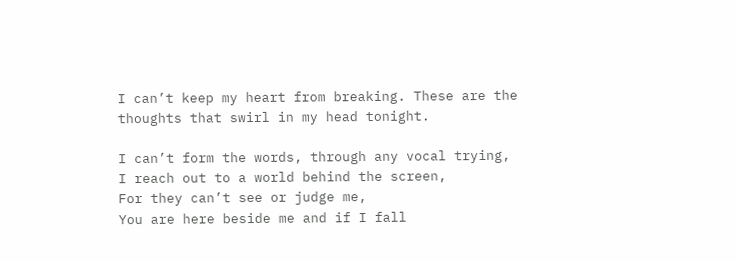I can’t keep my heart from breaking. These are the thoughts that swirl in my head tonight.

I can’t form the words, through any vocal trying,
I reach out to a world behind the screen,
For they can’t see or judge me,
You are here beside me and if I fall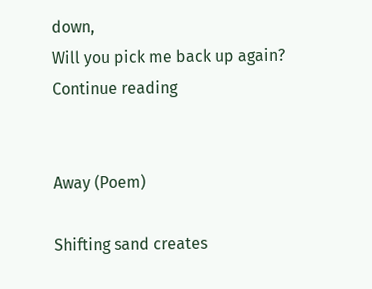down,
Will you pick me back up again?
Continue reading


Away (Poem)

Shifting sand creates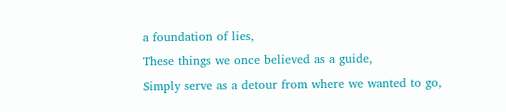a foundation of lies,
These things we once believed as a guide,
Simply serve as a detour from where we wanted to go,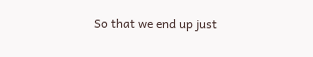So that we end up just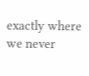exactly where we never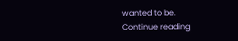wanted to be.
Continue reading